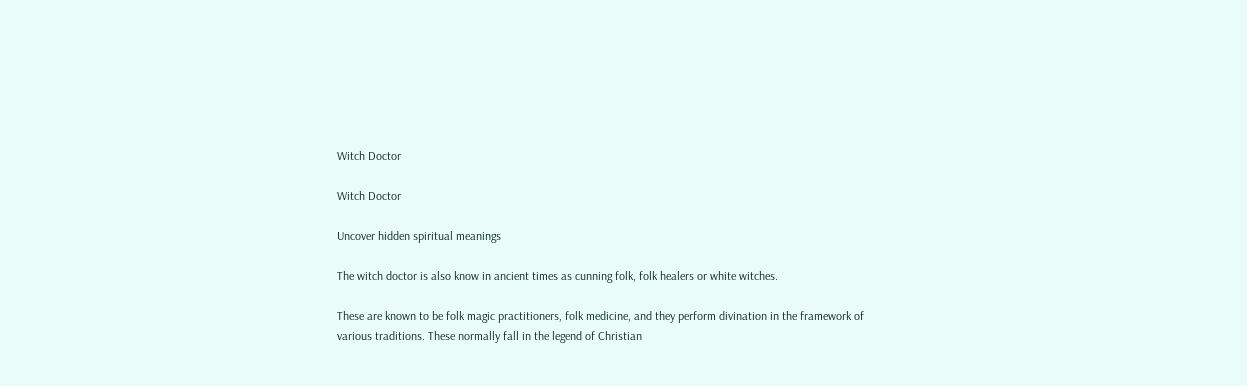Witch Doctor

Witch Doctor

Uncover hidden spiritual meanings

The witch doctor is also know in ancient times as cunning folk, folk healers or white witches.

These are known to be folk magic practitioners, folk medicine, and they perform divination in the framework of various traditions. These normally fall in the legend of Christian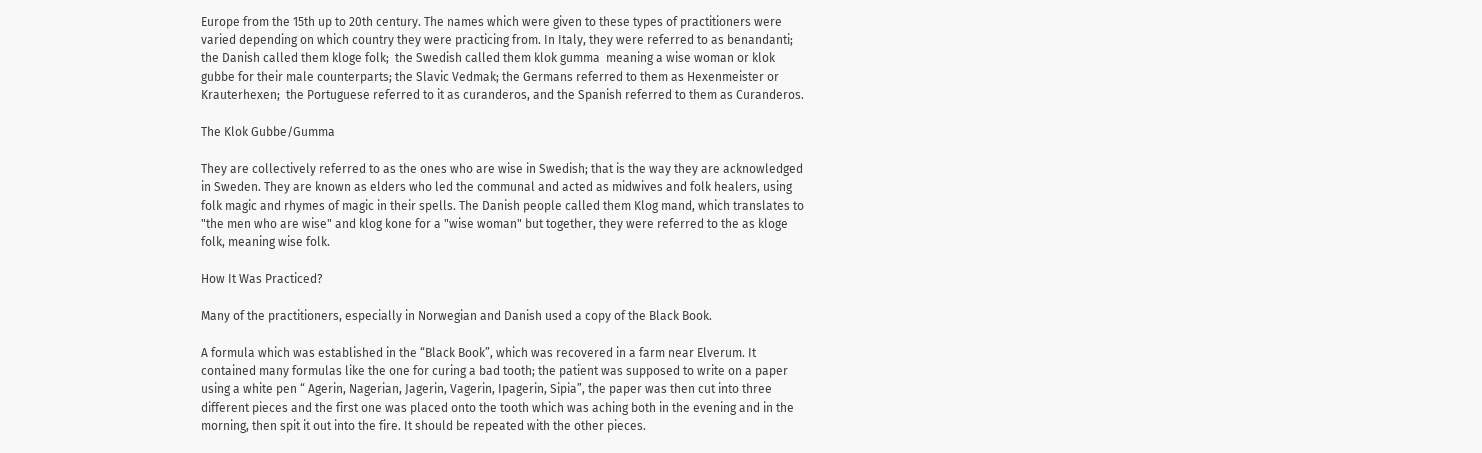Europe from the 15th up to 20th century. The names which were given to these types of practitioners were varied depending on which country they were practicing from. In Italy, they were referred to as benandanti; the Danish called them kloge folk;  the Swedish called them klok gumma  meaning a wise woman or klok gubbe for their male counterparts; the Slavic Vedmak; the Germans referred to them as Hexenmeister or Krauterhexen;  the Portuguese referred to it as curanderos, and the Spanish referred to them as Curanderos.

The Klok Gubbe/Gumma

They are collectively referred to as the ones who are wise in Swedish; that is the way they are acknowledged in Sweden. They are known as elders who led the communal and acted as midwives and folk healers, using folk magic and rhymes of magic in their spells. The Danish people called them Klog mand, which translates to "the men who are wise" and klog kone for a "wise woman" but together, they were referred to the as kloge folk, meaning wise folk.

How It Was Practiced?

Many of the practitioners, especially in Norwegian and Danish used a copy of the Black Book.

A formula which was established in the “Black Book”, which was recovered in a farm near Elverum. It contained many formulas like the one for curing a bad tooth; the patient was supposed to write on a paper using a white pen “ Agerin, Nagerian, Jagerin, Vagerin, Ipagerin, Sipia”, the paper was then cut into three different pieces and the first one was placed onto the tooth which was aching both in the evening and in the morning, then spit it out into the fire. It should be repeated with the other pieces.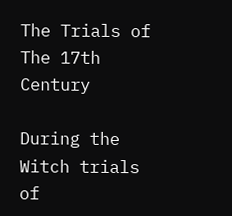The Trials of The 17th Century

During the Witch trials of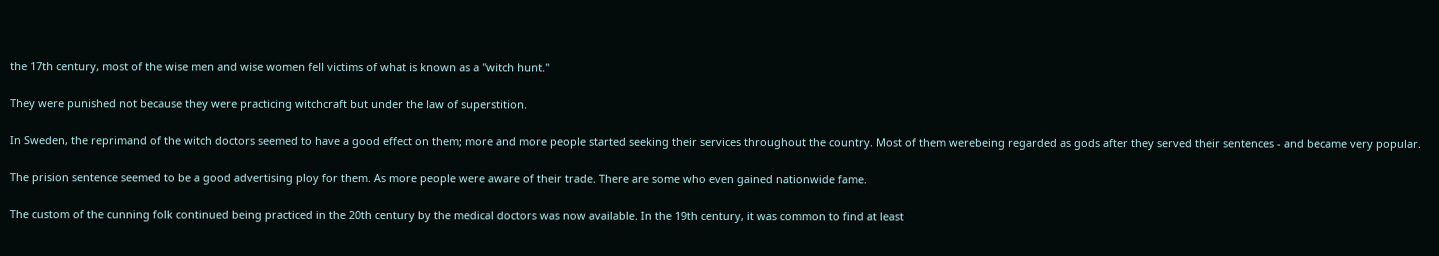the 17th century, most of the wise men and wise women fell victims of what is known as a "witch hunt."

They were punished not because they were practicing witchcraft but under the law of superstition.

In Sweden, the reprimand of the witch doctors seemed to have a good effect on them; more and more people started seeking their services throughout the country. Most of them werebeing regarded as gods after they served their sentences - and became very popular.

The prision sentence seemed to be a good advertising ploy for them. As more people were aware of their trade. There are some who even gained nationwide fame.

The custom of the cunning folk continued being practiced in the 20th century by the medical doctors was now available. In the 19th century, it was common to find at least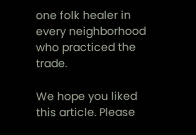one folk healer in every neighborhood who practiced the trade.

We hope you liked this article. Please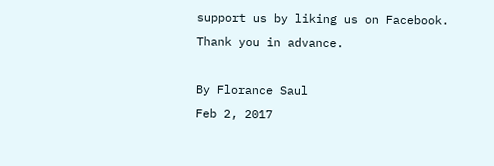support us by liking us on Facebook. Thank you in advance.

By Florance Saul
Feb 2, 2017